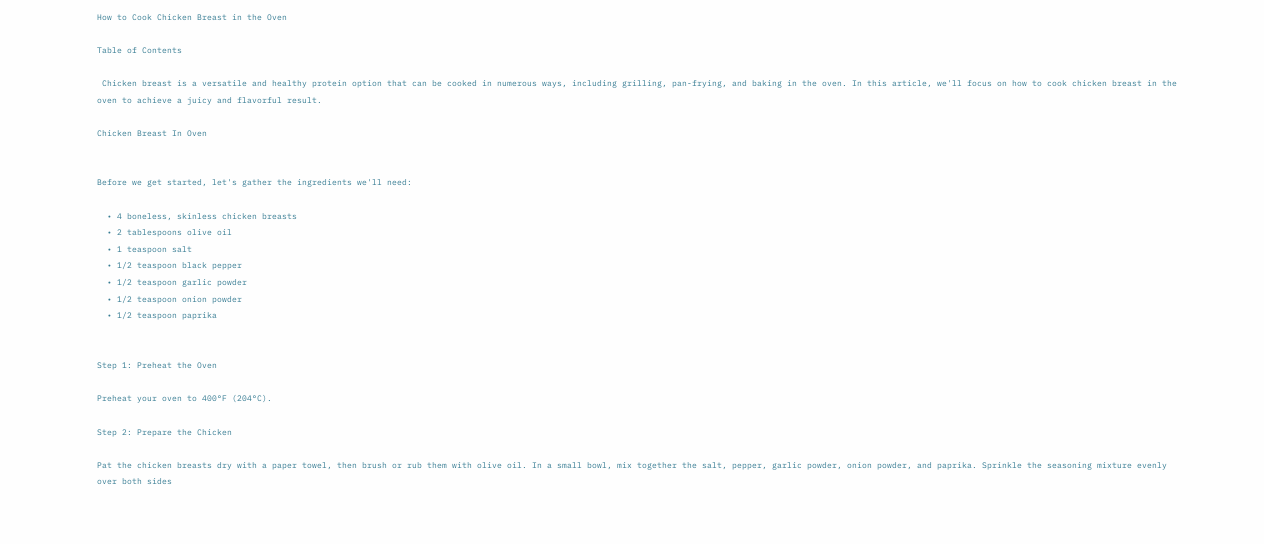How to Cook Chicken Breast in the Oven

Table of Contents

 Chicken breast is a versatile and healthy protein option that can be cooked in numerous ways, including grilling, pan-frying, and baking in the oven. In this article, we'll focus on how to cook chicken breast in the oven to achieve a juicy and flavorful result.

Chicken Breast In Oven


Before we get started, let's gather the ingredients we'll need:

  • 4 boneless, skinless chicken breasts
  • 2 tablespoons olive oil
  • 1 teaspoon salt
  • 1/2 teaspoon black pepper
  • 1/2 teaspoon garlic powder
  • 1/2 teaspoon onion powder
  • 1/2 teaspoon paprika


Step 1: Preheat the Oven

Preheat your oven to 400°F (204°C).

Step 2: Prepare the Chicken

Pat the chicken breasts dry with a paper towel, then brush or rub them with olive oil. In a small bowl, mix together the salt, pepper, garlic powder, onion powder, and paprika. Sprinkle the seasoning mixture evenly over both sides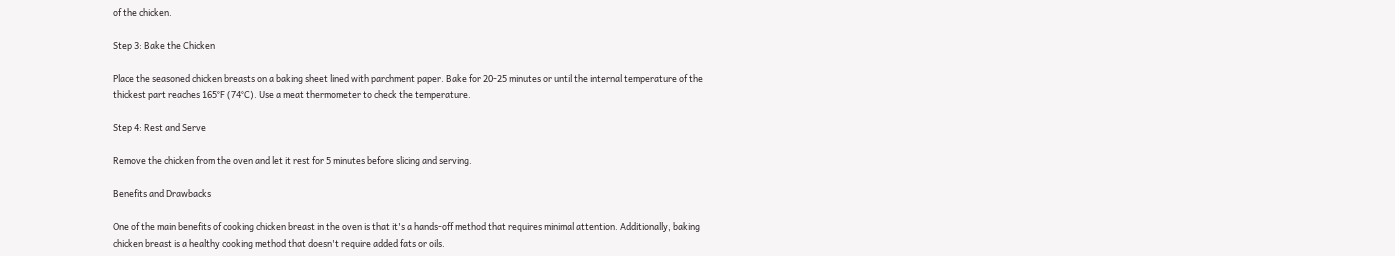of the chicken.

Step 3: Bake the Chicken

Place the seasoned chicken breasts on a baking sheet lined with parchment paper. Bake for 20-25 minutes or until the internal temperature of the thickest part reaches 165°F (74°C). Use a meat thermometer to check the temperature.

Step 4: Rest and Serve

Remove the chicken from the oven and let it rest for 5 minutes before slicing and serving.

Benefits and Drawbacks

One of the main benefits of cooking chicken breast in the oven is that it's a hands-off method that requires minimal attention. Additionally, baking chicken breast is a healthy cooking method that doesn't require added fats or oils.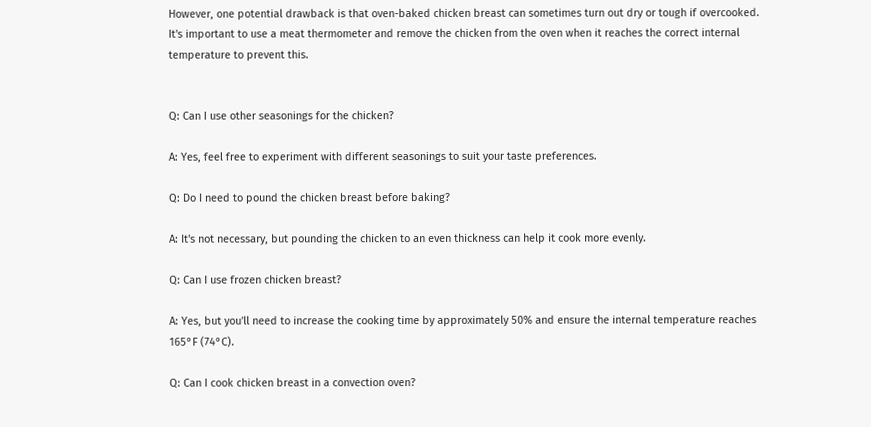However, one potential drawback is that oven-baked chicken breast can sometimes turn out dry or tough if overcooked. It's important to use a meat thermometer and remove the chicken from the oven when it reaches the correct internal temperature to prevent this.


Q: Can I use other seasonings for the chicken?

A: Yes, feel free to experiment with different seasonings to suit your taste preferences.

Q: Do I need to pound the chicken breast before baking?

A: It's not necessary, but pounding the chicken to an even thickness can help it cook more evenly.

Q: Can I use frozen chicken breast?

A: Yes, but you'll need to increase the cooking time by approximately 50% and ensure the internal temperature reaches 165°F (74°C).

Q: Can I cook chicken breast in a convection oven?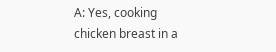A: Yes, cooking chicken breast in a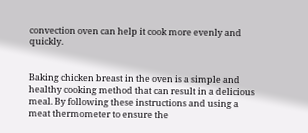convection oven can help it cook more evenly and quickly.


Baking chicken breast in the oven is a simple and healthy cooking method that can result in a delicious meal. By following these instructions and using a meat thermometer to ensure the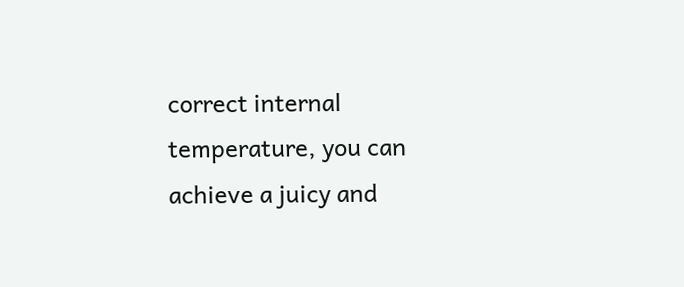correct internal temperature, you can achieve a juicy and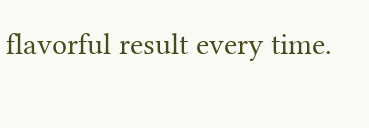flavorful result every time.